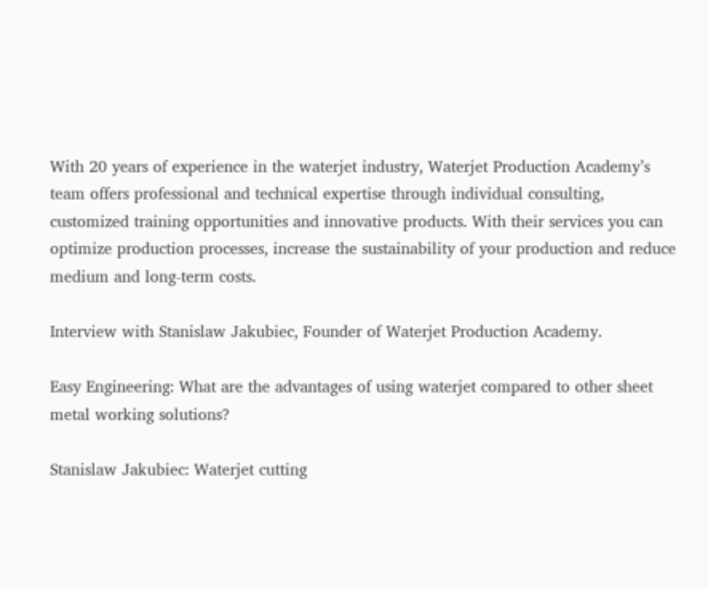With 20 years of experience in the waterjet industry, Waterjet Production Academy’s team offers professional and technical expertise through individual consulting, customized training opportunities and innovative products. With their services you can optimize production processes, increase the sustainability of your production and reduce medium and long-term costs.

Interview with Stanislaw Jakubiec, Founder of Waterjet Production Academy.

Easy Engineering: What are the advantages of using waterjet compared to other sheet metal working solutions?

Stanislaw Jakubiec: Waterjet cutting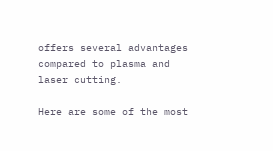offers several advantages compared to plasma and laser cutting.

Here are some of the most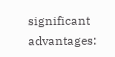significant advantages: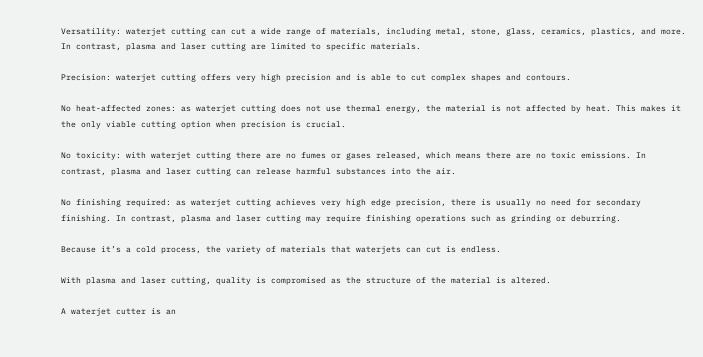Versatility: waterjet cutting can cut a wide range of materials, including metal, stone, glass, ceramics, plastics, and more. In contrast, plasma and laser cutting are limited to specific materials.

Precision: waterjet cutting offers very high precision and is able to cut complex shapes and contours.

No heat-affected zones: as waterjet cutting does not use thermal energy, the material is not affected by heat. This makes it the only viable cutting option when precision is crucial.

No toxicity: with waterjet cutting there are no fumes or gases released, which means there are no toxic emissions. In contrast, plasma and laser cutting can release harmful substances into the air.

No finishing required: as waterjet cutting achieves very high edge precision, there is usually no need for secondary finishing. In contrast, plasma and laser cutting may require finishing operations such as grinding or deburring.

Because it’s a cold process, the variety of materials that waterjets can cut is endless.

With plasma and laser cutting, quality is compromised as the structure of the material is altered.

A waterjet cutter is an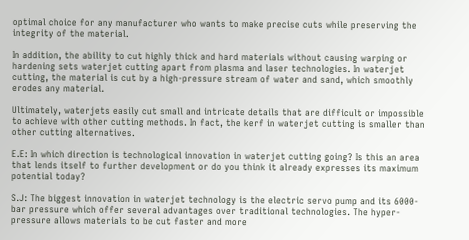optimal choice for any manufacturer who wants to make precise cuts while preserving the integrity of the material.

In addition, the ability to cut highly thick and hard materials without causing warping or hardening sets waterjet cutting apart from plasma and laser technologies. In waterjet cutting, the material is cut by a high-pressure stream of water and sand, which smoothly erodes any material.

Ultimately, waterjets easily cut small and intricate details that are difficult or impossible to achieve with other cutting methods. In fact, the kerf in waterjet cutting is smaller than other cutting alternatives.

E.E: In which direction is technological innovation in waterjet cutting going? Is this an area that lends itself to further development or do you think it already expresses its maximum potential today?

S.J: The biggest innovation in waterjet technology is the electric servo pump and its 6000-bar pressure which offer several advantages over traditional technologies. The hyper-pressure allows materials to be cut faster and more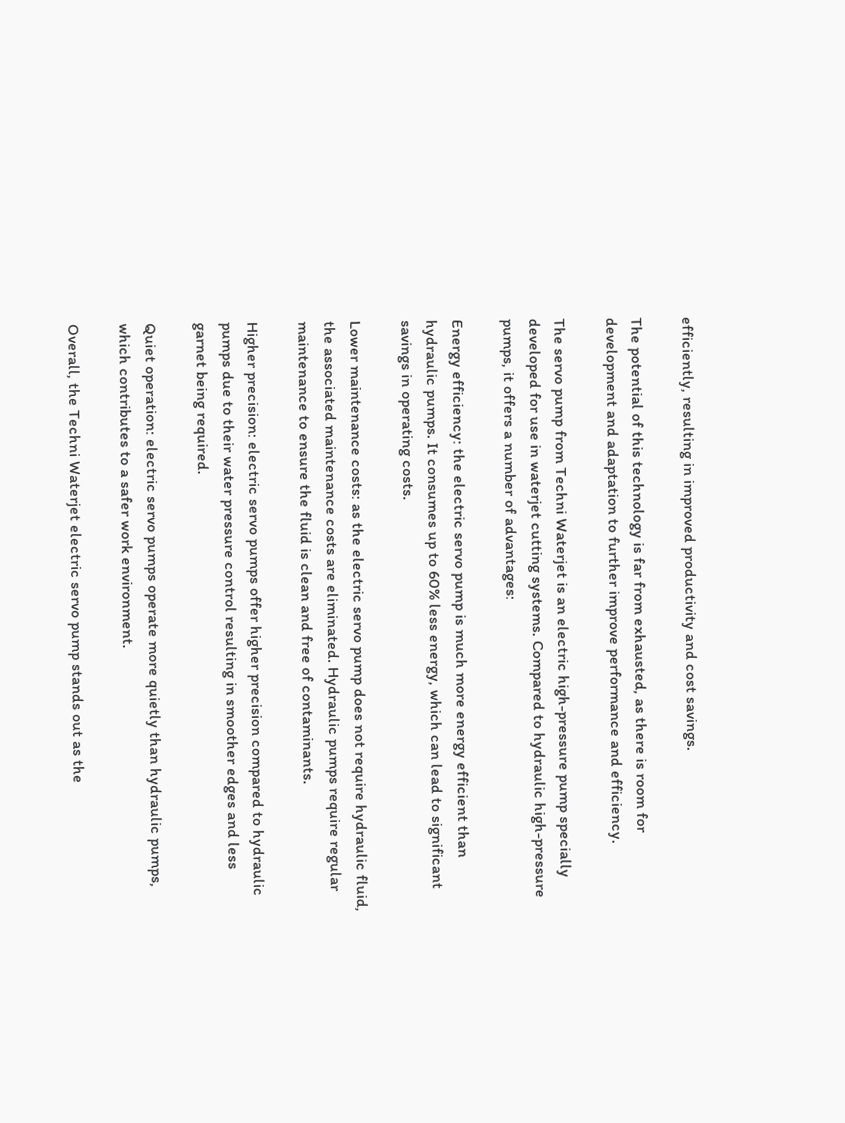efficiently, resulting in improved productivity and cost savings.

The potential of this technology is far from exhausted, as there is room for development and adaptation to further improve performance and efficiency.

The servo pump from Techni Waterjet is an electric high-pressure pump specially developed for use in waterjet cutting systems. Compared to hydraulic high-pressure pumps, it offers a number of advantages:

Energy efficiency: the electric servo pump is much more energy efficient than hydraulic pumps. It consumes up to 60% less energy, which can lead to significant savings in operating costs.

Lower maintenance costs: as the electric servo pump does not require hydraulic fluid, the associated maintenance costs are eliminated. Hydraulic pumps require regular maintenance to ensure the fluid is clean and free of contaminants.

Higher precision: electric servo pumps offer higher precision compared to hydraulic pumps due to their water pressure control resulting in smoother edges and less garnet being required.

Quiet operation: electric servo pumps operate more quietly than hydraulic pumps, which contributes to a safer work environment.

Overall, the Techni Waterjet electric servo pump stands out as the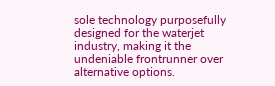sole technology purposefully designed for the waterjet industry, making it the undeniable frontrunner over alternative options.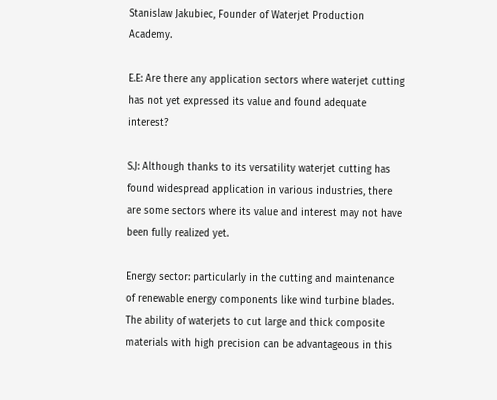Stanislaw Jakubiec, Founder of Waterjet Production Academy.

E.E: Are there any application sectors where waterjet cutting has not yet expressed its value and found adequate interest?

S.J: Although thanks to its versatility waterjet cutting has found widespread application in various industries, there are some sectors where its value and interest may not have been fully realized yet.

Energy sector: particularly in the cutting and maintenance of renewable energy components like wind turbine blades. The ability of waterjets to cut large and thick composite materials with high precision can be advantageous in this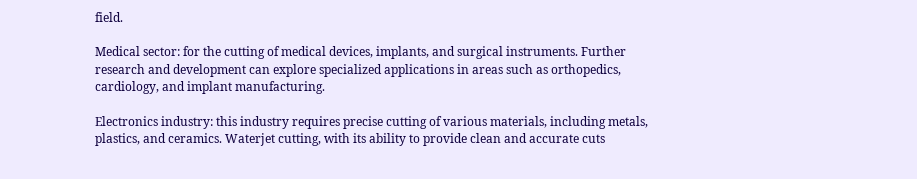field.

Medical sector: for the cutting of medical devices, implants, and surgical instruments. Further research and development can explore specialized applications in areas such as orthopedics, cardiology, and implant manufacturing.

Electronics industry: this industry requires precise cutting of various materials, including metals, plastics, and ceramics. Waterjet cutting, with its ability to provide clean and accurate cuts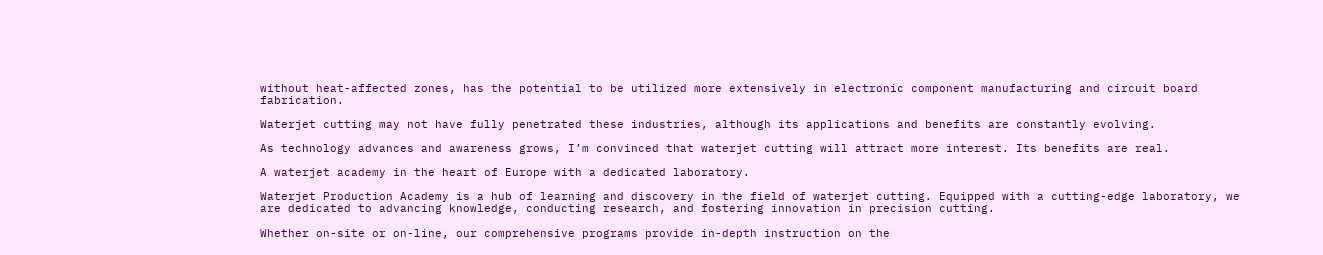without heat-affected zones, has the potential to be utilized more extensively in electronic component manufacturing and circuit board fabrication.

Waterjet cutting may not have fully penetrated these industries, although its applications and benefits are constantly evolving.

As technology advances and awareness grows, I’m convinced that waterjet cutting will attract more interest. Its benefits are real.

A waterjet academy in the heart of Europe with a dedicated laboratory.

Waterjet Production Academy is a hub of learning and discovery in the field of waterjet cutting. Equipped with a cutting-edge laboratory, we are dedicated to advancing knowledge, conducting research, and fostering innovation in precision cutting.

Whether on-site or on-line, our comprehensive programs provide in-depth instruction on the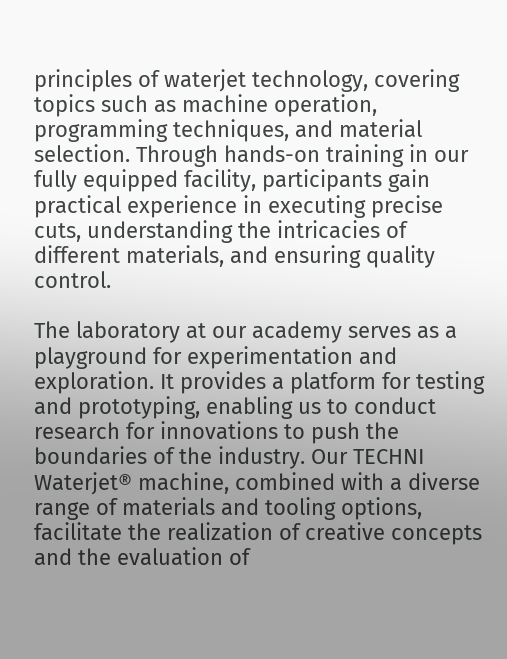principles of waterjet technology, covering topics such as machine operation, programming techniques, and material selection. Through hands-on training in our fully equipped facility, participants gain practical experience in executing precise cuts, understanding the intricacies of different materials, and ensuring quality control.

The laboratory at our academy serves as a playground for experimentation and exploration. It provides a platform for testing and prototyping, enabling us to conduct research for innovations to push the boundaries of the industry. Our TECHNI Waterjet® machine, combined with a diverse range of materials and tooling options, facilitate the realization of creative concepts and the evaluation of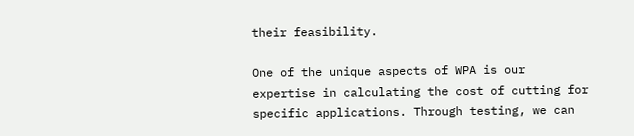their feasibility.

One of the unique aspects of WPA is our expertise in calculating the cost of cutting for specific applications. Through testing, we can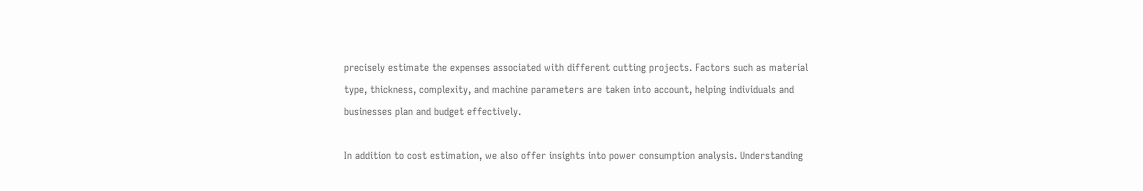precisely estimate the expenses associated with different cutting projects. Factors such as material type, thickness, complexity, and machine parameters are taken into account, helping individuals and businesses plan and budget effectively.

In addition to cost estimation, we also offer insights into power consumption analysis. Understanding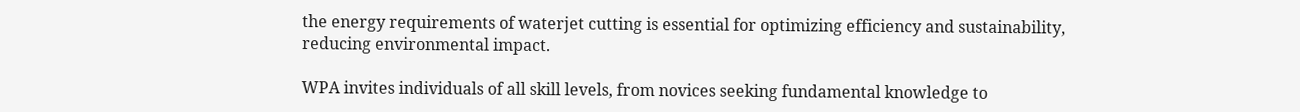the energy requirements of waterjet cutting is essential for optimizing efficiency and sustainability, reducing environmental impact.

WPA invites individuals of all skill levels, from novices seeking fundamental knowledge to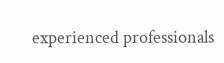experienced professionals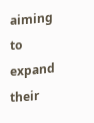aiming to expand their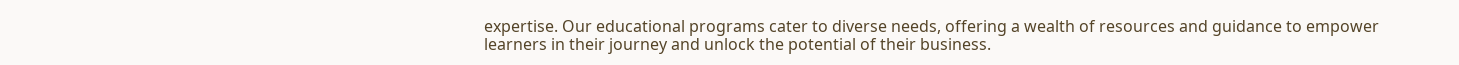expertise. Our educational programs cater to diverse needs, offering a wealth of resources and guidance to empower learners in their journey and unlock the potential of their business.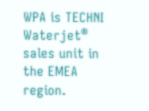WPA is TECHNI Waterjet® sales unit in the EMEA region.